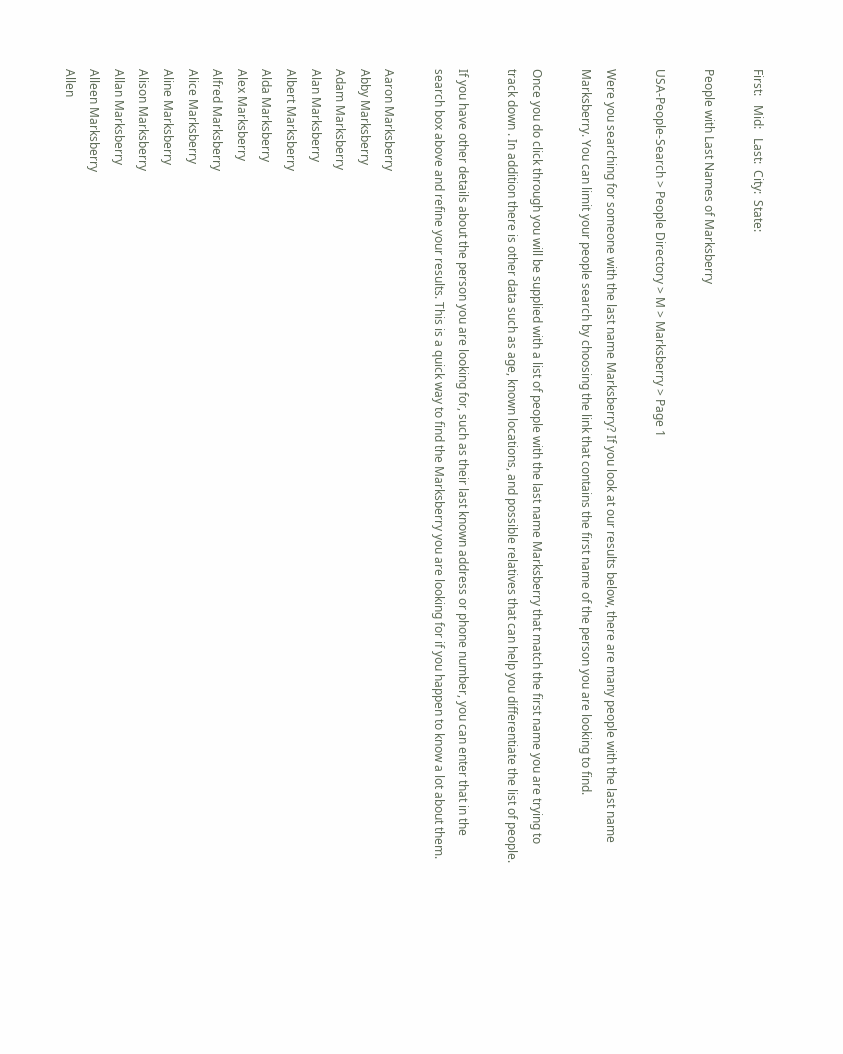First:   Mid:   Last:  City:  State:

People with Last Names of Marksberry

USA-People-Search > People Directory > M > Marksberry > Page 1

Were you searching for someone with the last name Marksberry? If you look at our results below, there are many people with the last name Marksberry. You can limit your people search by choosing the link that contains the first name of the person you are looking to find.

Once you do click through you will be supplied with a list of people with the last name Marksberry that match the first name you are trying to track down . In addition there is other data such as age, known locations, and possible relatives that can help you differentiate the list of people.

If you have other details about the person you are looking for, such as their last known address or phone number, you can enter that in the search box above and refine your results. This is a quick way to find the Marksberry you are looking for if you happen to know a lot about them.

Aaron Marksberry
Abby Marksberry
Adam Marksberry
Alan Marksberry
Albert Marksberry
Alda Marksberry
Alex Marksberry
Alfred Marksberry
Alice Marksberry
Aline Marksberry
Alison Marksberry
Allan Marksberry
Alleen Marksberry
Allen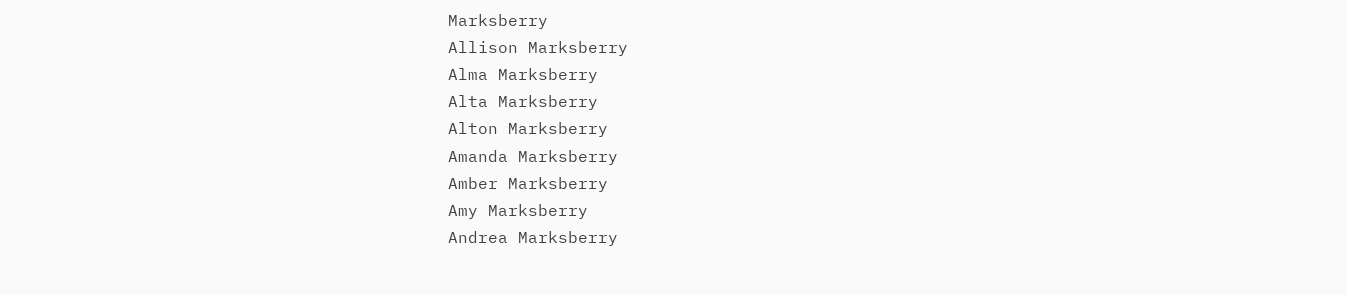Marksberry
Allison Marksberry
Alma Marksberry
Alta Marksberry
Alton Marksberry
Amanda Marksberry
Amber Marksberry
Amy Marksberry
Andrea Marksberry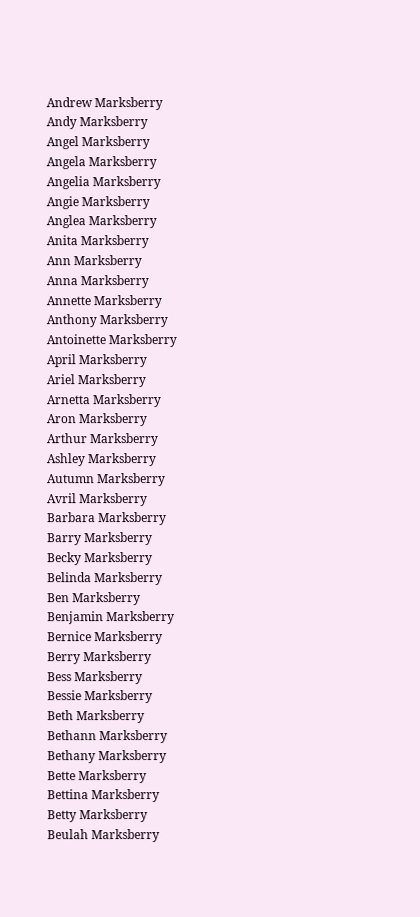Andrew Marksberry
Andy Marksberry
Angel Marksberry
Angela Marksberry
Angelia Marksberry
Angie Marksberry
Anglea Marksberry
Anita Marksberry
Ann Marksberry
Anna Marksberry
Annette Marksberry
Anthony Marksberry
Antoinette Marksberry
April Marksberry
Ariel Marksberry
Arnetta Marksberry
Aron Marksberry
Arthur Marksberry
Ashley Marksberry
Autumn Marksberry
Avril Marksberry
Barbara Marksberry
Barry Marksberry
Becky Marksberry
Belinda Marksberry
Ben Marksberry
Benjamin Marksberry
Bernice Marksberry
Berry Marksberry
Bess Marksberry
Bessie Marksberry
Beth Marksberry
Bethann Marksberry
Bethany Marksberry
Bette Marksberry
Bettina Marksberry
Betty Marksberry
Beulah Marksberry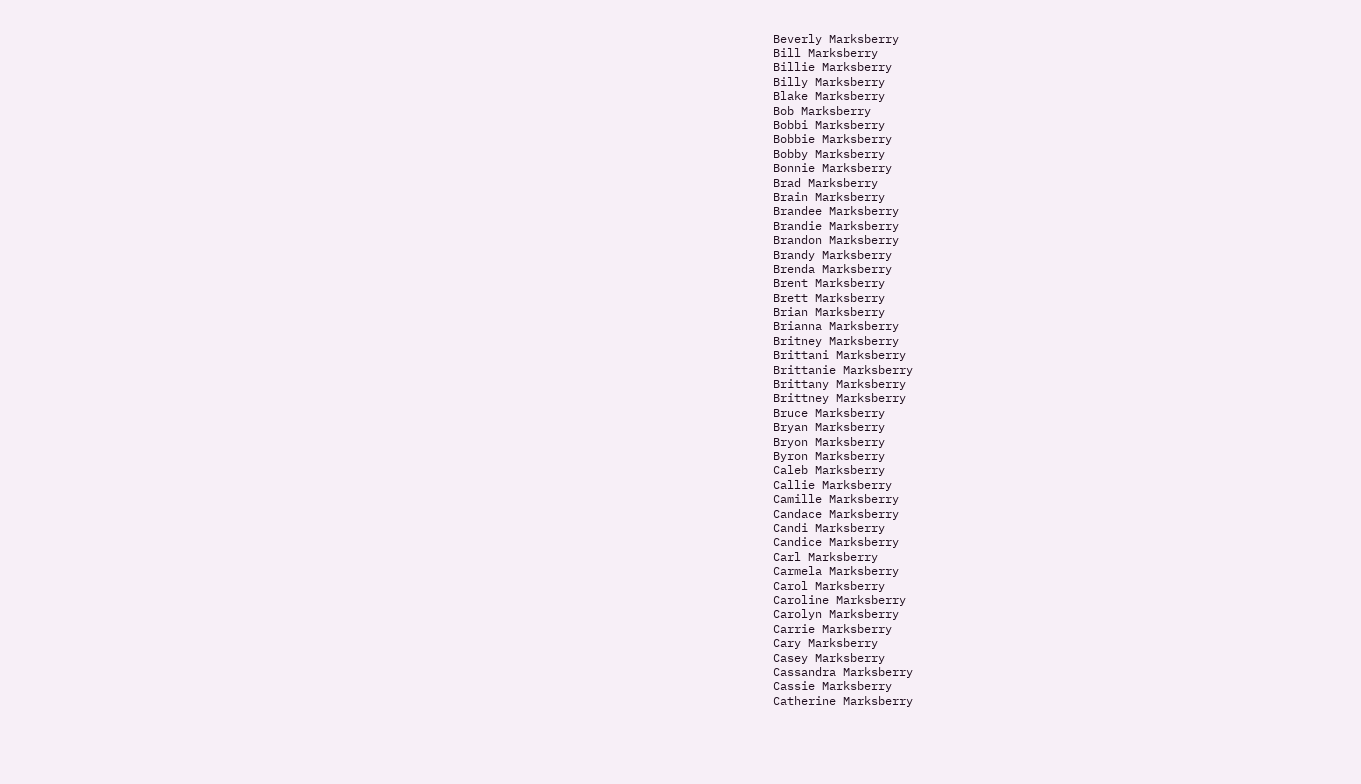Beverly Marksberry
Bill Marksberry
Billie Marksberry
Billy Marksberry
Blake Marksberry
Bob Marksberry
Bobbi Marksberry
Bobbie Marksberry
Bobby Marksberry
Bonnie Marksberry
Brad Marksberry
Brain Marksberry
Brandee Marksberry
Brandie Marksberry
Brandon Marksberry
Brandy Marksberry
Brenda Marksberry
Brent Marksberry
Brett Marksberry
Brian Marksberry
Brianna Marksberry
Britney Marksberry
Brittani Marksberry
Brittanie Marksberry
Brittany Marksberry
Brittney Marksberry
Bruce Marksberry
Bryan Marksberry
Bryon Marksberry
Byron Marksberry
Caleb Marksberry
Callie Marksberry
Camille Marksberry
Candace Marksberry
Candi Marksberry
Candice Marksberry
Carl Marksberry
Carmela Marksberry
Carol Marksberry
Caroline Marksberry
Carolyn Marksberry
Carrie Marksberry
Cary Marksberry
Casey Marksberry
Cassandra Marksberry
Cassie Marksberry
Catherine Marksberry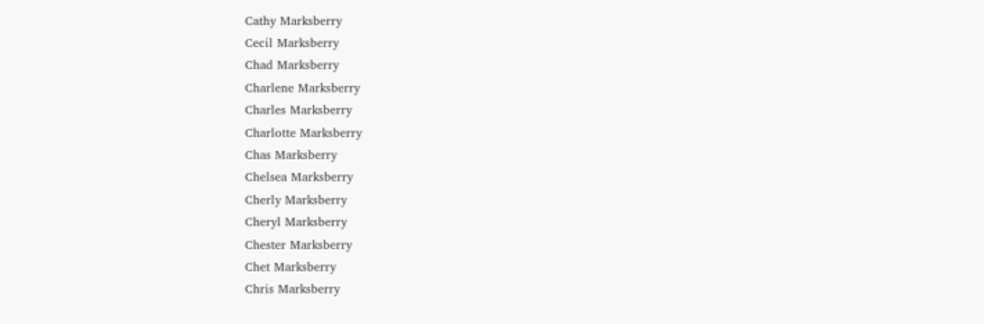Cathy Marksberry
Cecil Marksberry
Chad Marksberry
Charlene Marksberry
Charles Marksberry
Charlotte Marksberry
Chas Marksberry
Chelsea Marksberry
Cherly Marksberry
Cheryl Marksberry
Chester Marksberry
Chet Marksberry
Chris Marksberry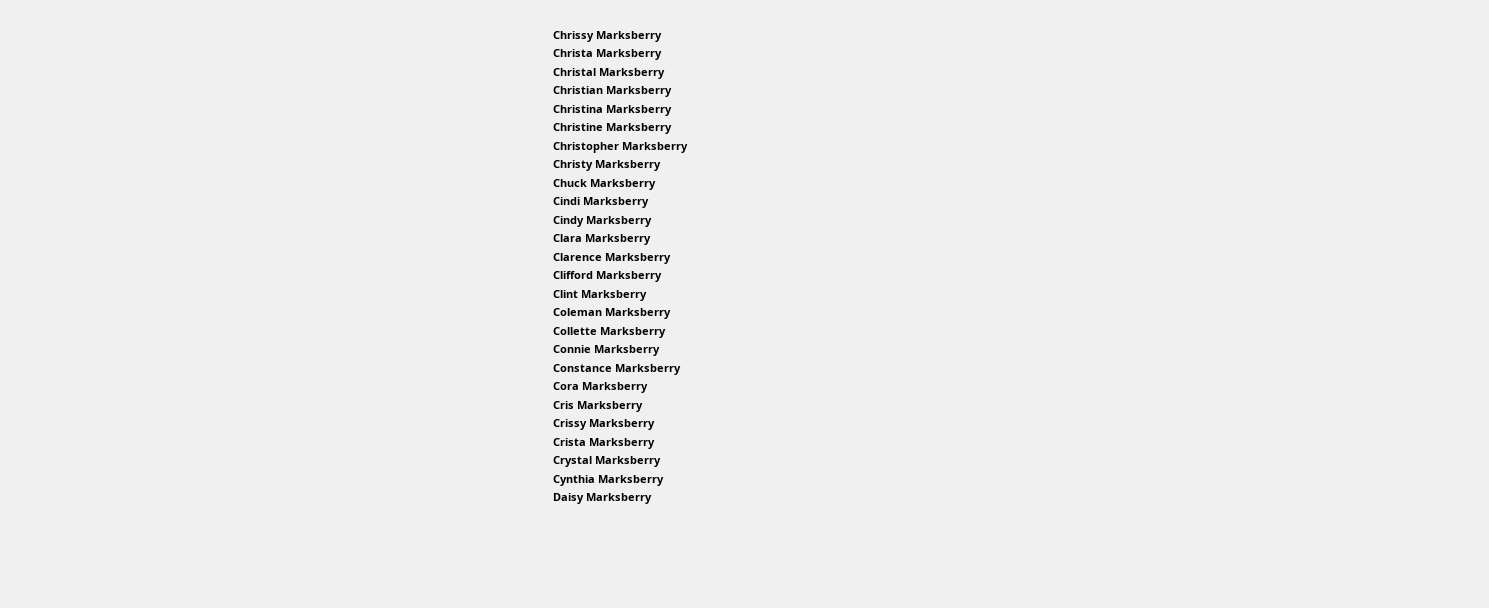Chrissy Marksberry
Christa Marksberry
Christal Marksberry
Christian Marksberry
Christina Marksberry
Christine Marksberry
Christopher Marksberry
Christy Marksberry
Chuck Marksberry
Cindi Marksberry
Cindy Marksberry
Clara Marksberry
Clarence Marksberry
Clifford Marksberry
Clint Marksberry
Coleman Marksberry
Collette Marksberry
Connie Marksberry
Constance Marksberry
Cora Marksberry
Cris Marksberry
Crissy Marksberry
Crista Marksberry
Crystal Marksberry
Cynthia Marksberry
Daisy Marksberry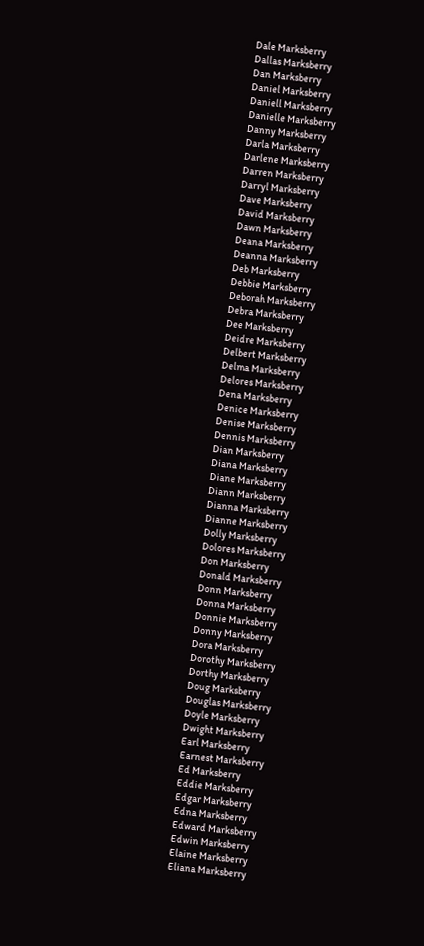Dale Marksberry
Dallas Marksberry
Dan Marksberry
Daniel Marksberry
Daniell Marksberry
Danielle Marksberry
Danny Marksberry
Darla Marksberry
Darlene Marksberry
Darren Marksberry
Darryl Marksberry
Dave Marksberry
David Marksberry
Dawn Marksberry
Deana Marksberry
Deanna Marksberry
Deb Marksberry
Debbie Marksberry
Deborah Marksberry
Debra Marksberry
Dee Marksberry
Deidre Marksberry
Delbert Marksberry
Delma Marksberry
Delores Marksberry
Dena Marksberry
Denice Marksberry
Denise Marksberry
Dennis Marksberry
Dian Marksberry
Diana Marksberry
Diane Marksberry
Diann Marksberry
Dianna Marksberry
Dianne Marksberry
Dolly Marksberry
Dolores Marksberry
Don Marksberry
Donald Marksberry
Donn Marksberry
Donna Marksberry
Donnie Marksberry
Donny Marksberry
Dora Marksberry
Dorothy Marksberry
Dorthy Marksberry
Doug Marksberry
Douglas Marksberry
Doyle Marksberry
Dwight Marksberry
Earl Marksberry
Earnest Marksberry
Ed Marksberry
Eddie Marksberry
Edgar Marksberry
Edna Marksberry
Edward Marksberry
Edwin Marksberry
Elaine Marksberry
Eliana Marksberry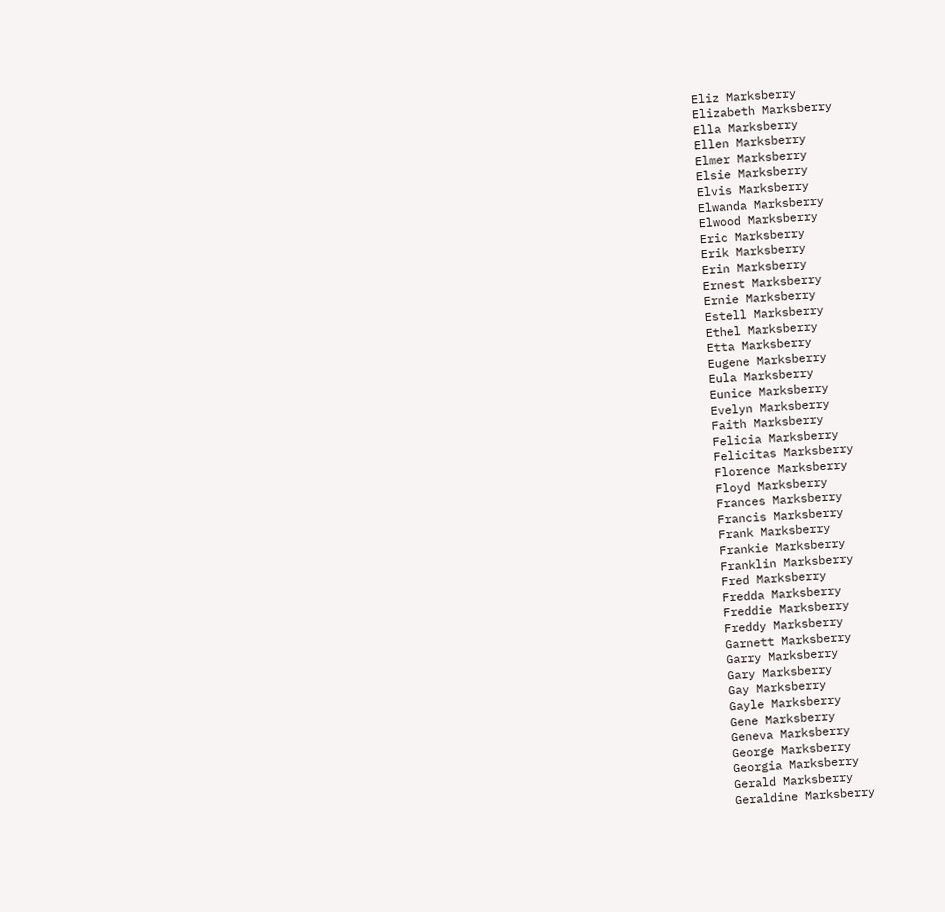Eliz Marksberry
Elizabeth Marksberry
Ella Marksberry
Ellen Marksberry
Elmer Marksberry
Elsie Marksberry
Elvis Marksberry
Elwanda Marksberry
Elwood Marksberry
Eric Marksberry
Erik Marksberry
Erin Marksberry
Ernest Marksberry
Ernie Marksberry
Estell Marksberry
Ethel Marksberry
Etta Marksberry
Eugene Marksberry
Eula Marksberry
Eunice Marksberry
Evelyn Marksberry
Faith Marksberry
Felicia Marksberry
Felicitas Marksberry
Florence Marksberry
Floyd Marksberry
Frances Marksberry
Francis Marksberry
Frank Marksberry
Frankie Marksberry
Franklin Marksberry
Fred Marksberry
Fredda Marksberry
Freddie Marksberry
Freddy Marksberry
Garnett Marksberry
Garry Marksberry
Gary Marksberry
Gay Marksberry
Gayle Marksberry
Gene Marksberry
Geneva Marksberry
George Marksberry
Georgia Marksberry
Gerald Marksberry
Geraldine Marksberry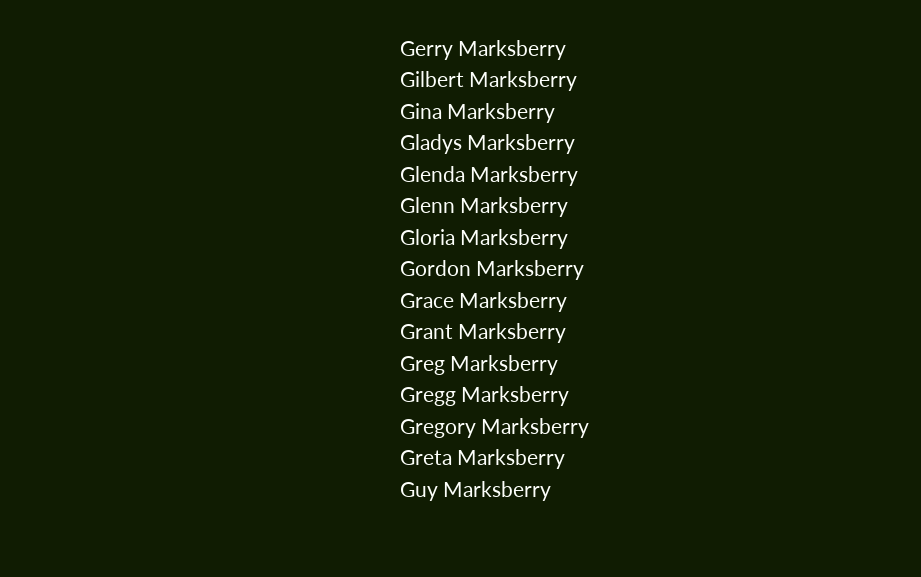Gerry Marksberry
Gilbert Marksberry
Gina Marksberry
Gladys Marksberry
Glenda Marksberry
Glenn Marksberry
Gloria Marksberry
Gordon Marksberry
Grace Marksberry
Grant Marksberry
Greg Marksberry
Gregg Marksberry
Gregory Marksberry
Greta Marksberry
Guy Marksberry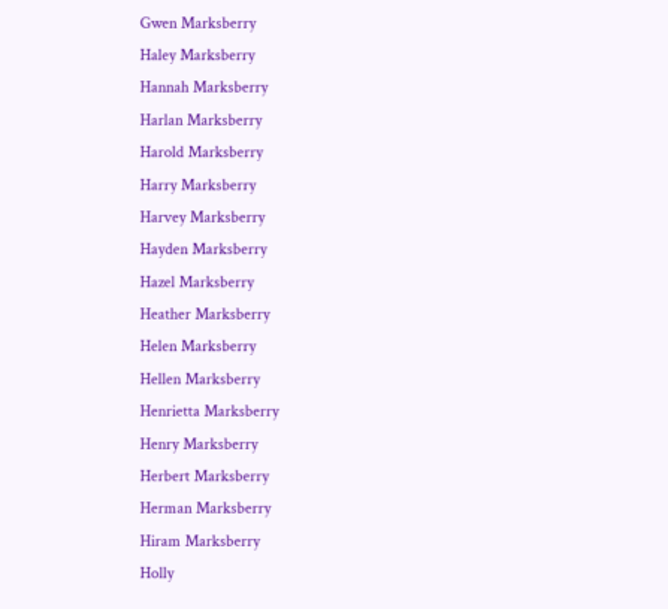Gwen Marksberry
Haley Marksberry
Hannah Marksberry
Harlan Marksberry
Harold Marksberry
Harry Marksberry
Harvey Marksberry
Hayden Marksberry
Hazel Marksberry
Heather Marksberry
Helen Marksberry
Hellen Marksberry
Henrietta Marksberry
Henry Marksberry
Herbert Marksberry
Herman Marksberry
Hiram Marksberry
Holly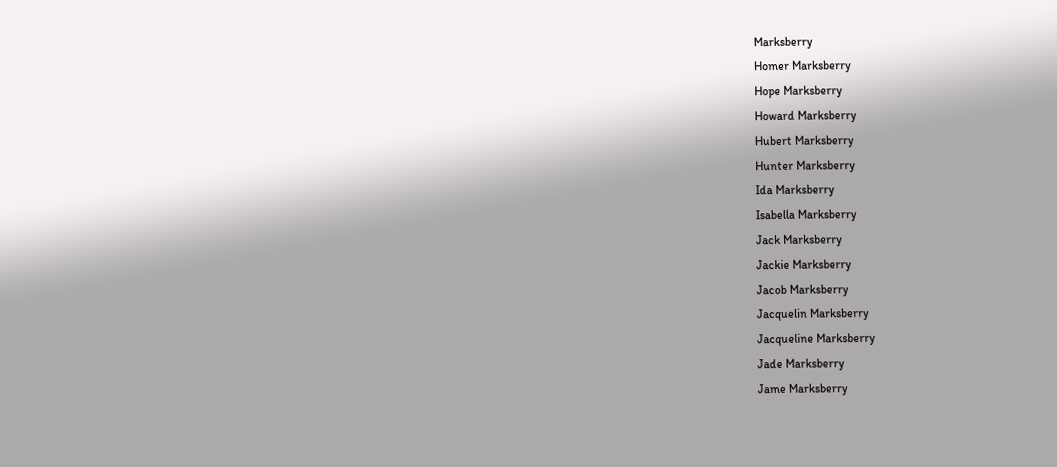Marksberry
Homer Marksberry
Hope Marksberry
Howard Marksberry
Hubert Marksberry
Hunter Marksberry
Ida Marksberry
Isabella Marksberry
Jack Marksberry
Jackie Marksberry
Jacob Marksberry
Jacquelin Marksberry
Jacqueline Marksberry
Jade Marksberry
Jame Marksberry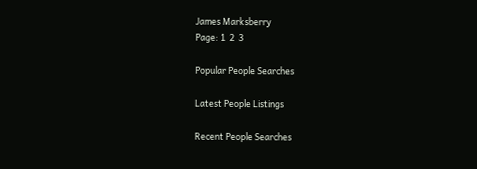James Marksberry
Page: 1  2  3

Popular People Searches

Latest People Listings

Recent People Searches